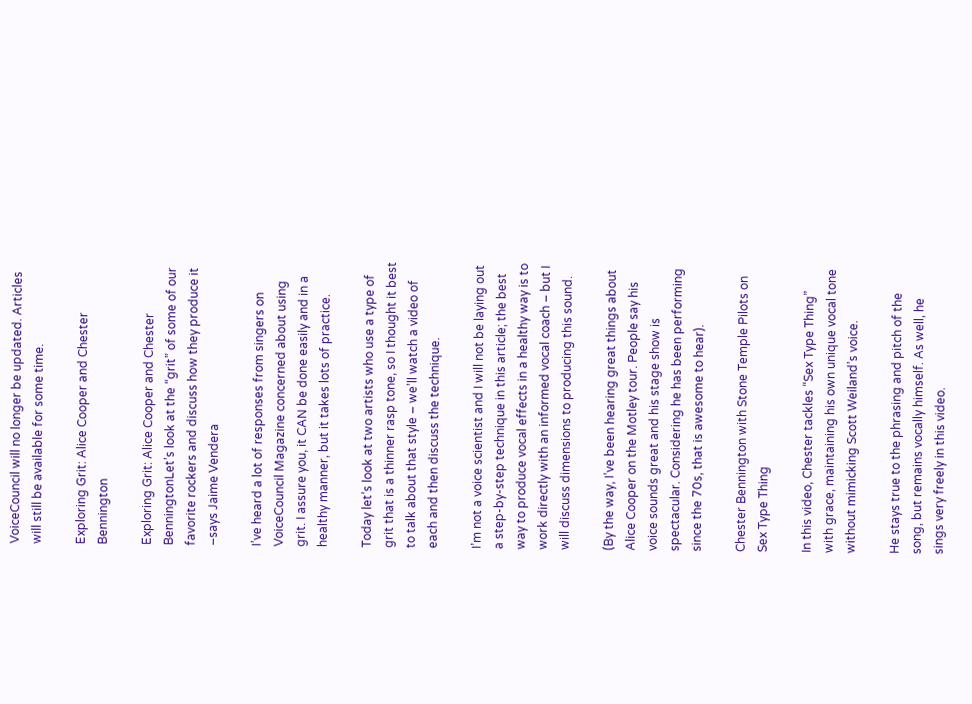VoiceCouncil will no longer be updated. Articles will still be available for some time.

Exploring Grit: Alice Cooper and Chester Bennington

Exploring Grit: Alice Cooper and Chester BenningtonLet’s look at the “grit” of some of our favorite rockers and discuss how they produce it –says Jaime Vendera

I’ve heard a lot of responses from singers on VoiceCouncil Magazine concerned about using grit. I assure you, it CAN be done easily and in a healthy manner, but it takes lots of practice.

Today let’s look at two artists who use a type of grit that is a thinner rasp tone, so I thought it best to talk about that style – we’ll watch a video of each and then discuss the technique.

I’m not a voice scientist and I will not be laying out a step-by-step technique in this article; the best way to produce vocal effects in a healthy way is to work directly with an informed vocal coach – but I will discuss dimensions to producing this sound.

(By the way, I’ve been hearing great things about Alice Cooper on the Motley tour. People say his voice sounds great and his stage show is spectacular. Considering he has been performing since the 70s, that is awesome to hear).

Chester Bennington with Stone Temple Pilots on Sex Type Thing

In this video, Chester tackles “Sex Type Thing” with grace, maintaining his own unique vocal tone without mimicking Scott Weiland’s voice.

He stays true to the phrasing and pitch of the song, but remains vocally himself. As well, he sings very freely in this video.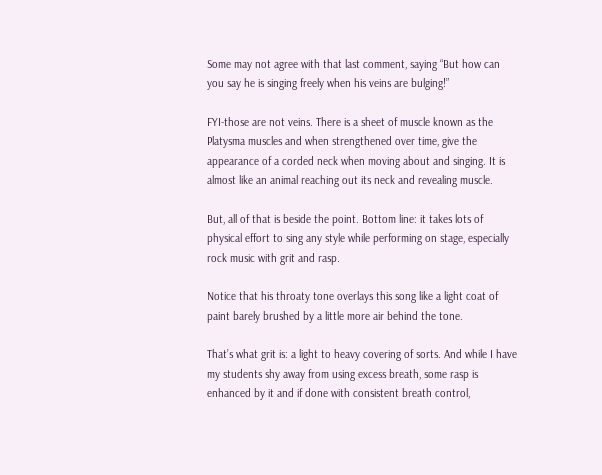Some may not agree with that last comment, saying “But how can you say he is singing freely when his veins are bulging!”

FYI-those are not veins. There is a sheet of muscle known as the Platysma muscles and when strengthened over time, give the appearance of a corded neck when moving about and singing. It is almost like an animal reaching out its neck and revealing muscle.

But, all of that is beside the point. Bottom line: it takes lots of physical effort to sing any style while performing on stage, especially rock music with grit and rasp.

Notice that his throaty tone overlays this song like a light coat of paint barely brushed by a little more air behind the tone.

That’s what grit is: a light to heavy covering of sorts. And while I have my students shy away from using excess breath, some rasp is enhanced by it and if done with consistent breath control,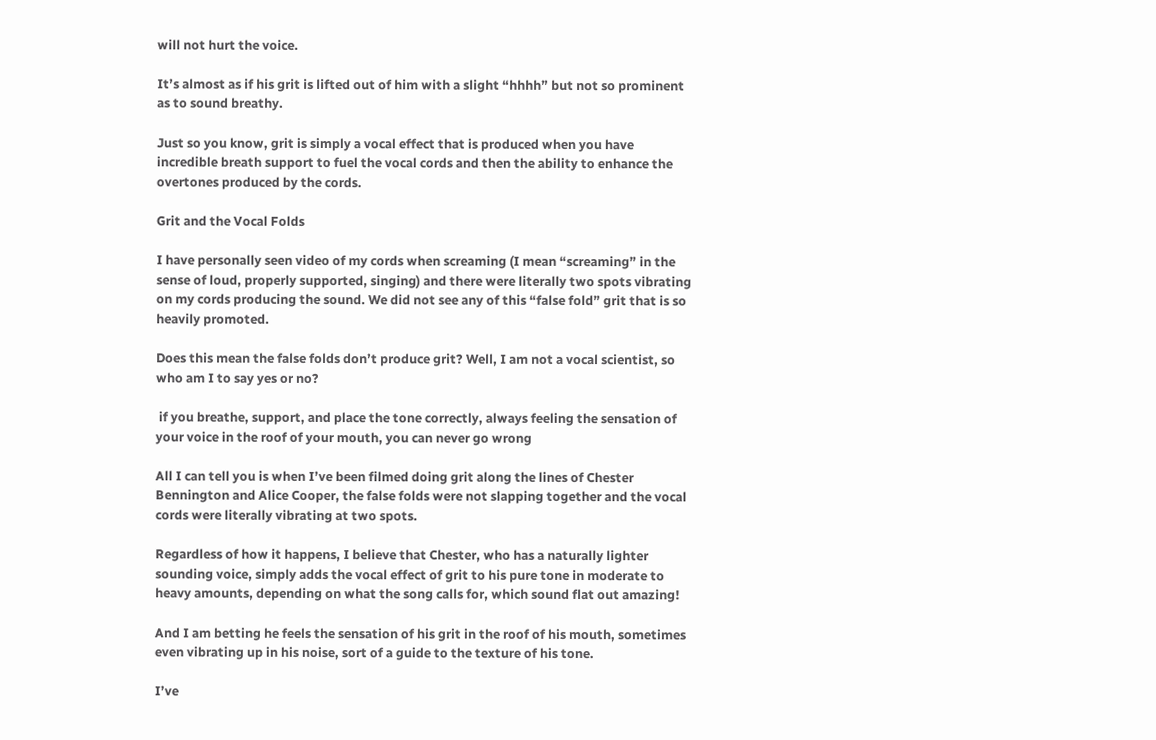will not hurt the voice.

It’s almost as if his grit is lifted out of him with a slight “hhhh” but not so prominent as to sound breathy.

Just so you know, grit is simply a vocal effect that is produced when you have incredible breath support to fuel the vocal cords and then the ability to enhance the overtones produced by the cords.

Grit and the Vocal Folds

I have personally seen video of my cords when screaming (I mean “screaming” in the sense of loud, properly supported, singing) and there were literally two spots vibrating on my cords producing the sound. We did not see any of this “false fold” grit that is so heavily promoted.

Does this mean the false folds don’t produce grit? Well, I am not a vocal scientist, so who am I to say yes or no?

 if you breathe, support, and place the tone correctly, always feeling the sensation of your voice in the roof of your mouth, you can never go wrong

All I can tell you is when I’ve been filmed doing grit along the lines of Chester Bennington and Alice Cooper, the false folds were not slapping together and the vocal cords were literally vibrating at two spots.

Regardless of how it happens, I believe that Chester, who has a naturally lighter sounding voice, simply adds the vocal effect of grit to his pure tone in moderate to heavy amounts, depending on what the song calls for, which sound flat out amazing!

And I am betting he feels the sensation of his grit in the roof of his mouth, sometimes even vibrating up in his noise, sort of a guide to the texture of his tone.

I’ve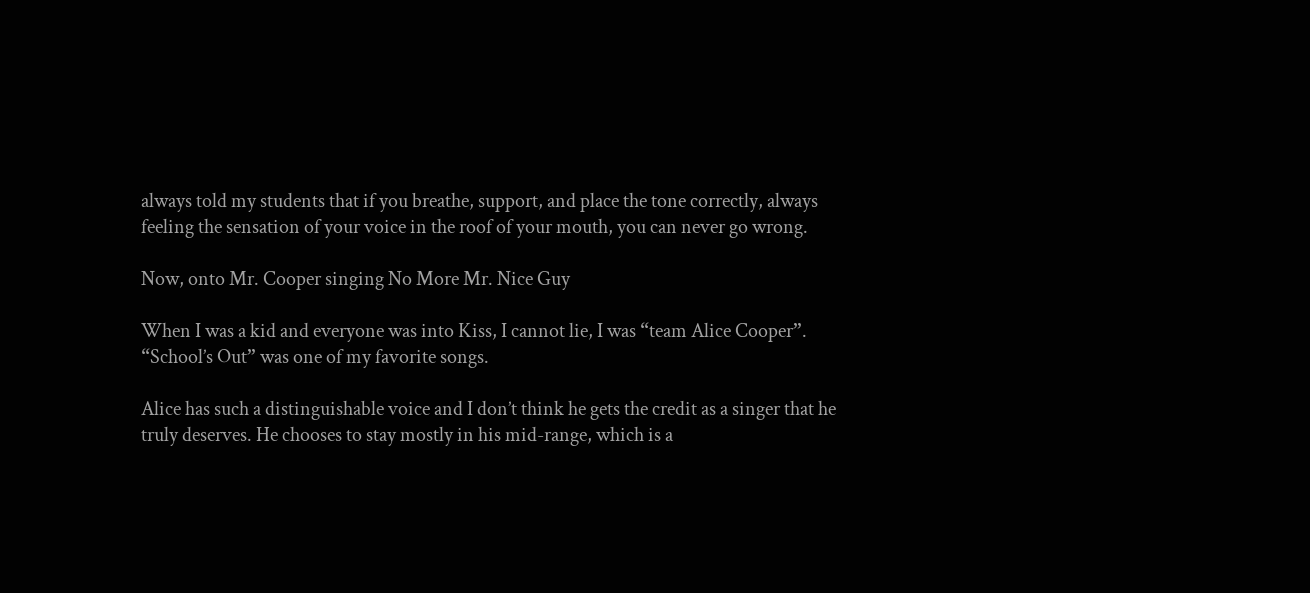always told my students that if you breathe, support, and place the tone correctly, always feeling the sensation of your voice in the roof of your mouth, you can never go wrong.

Now, onto Mr. Cooper singing No More Mr. Nice Guy

When I was a kid and everyone was into Kiss, I cannot lie, I was “team Alice Cooper”. “School’s Out” was one of my favorite songs.

Alice has such a distinguishable voice and I don’t think he gets the credit as a singer that he truly deserves. He chooses to stay mostly in his mid-range, which is a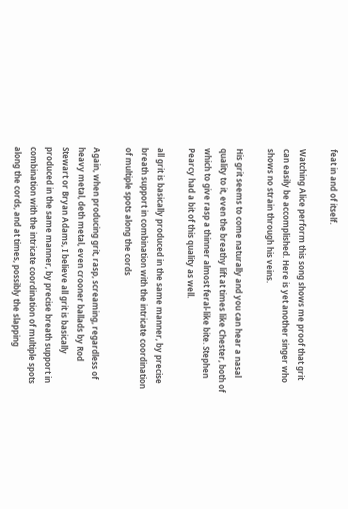feat in and of itself.

Watching Alice perform this song shows me proof that grit can easily be accomplished. Here is yet another singer who shows no strain through his veins.

His grit seems to come naturally and you can hear a nasal quality to it, even the breathy lift at times like Chester, both of which to give rasp a thinner almost feral-like bite. Stephen Pearcy had a bit of this quality as well.

all grit is basically produced in the same manner, by precise breath support in combination with the intricate coordination of multiple spots along the cords

Again, when producing grit, rasp, screaming, regardless of heavy metal, deth metal, even crooner ballads by Rod Stewart or Bryan Adams, I believe all grit is basically produced in the same manner, by precise breath support in combination with the intricate coordination of multiple spots along the cords, and at times, possibly the slapping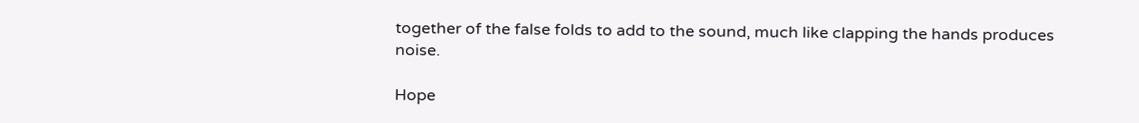together of the false folds to add to the sound, much like clapping the hands produces noise.

Hope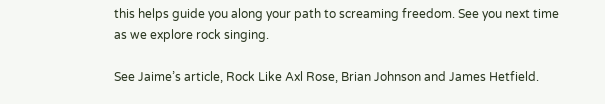this helps guide you along your path to screaming freedom. See you next time as we explore rock singing.

See Jaime’s article, Rock Like Axl Rose, Brian Johnson and James Hetfield.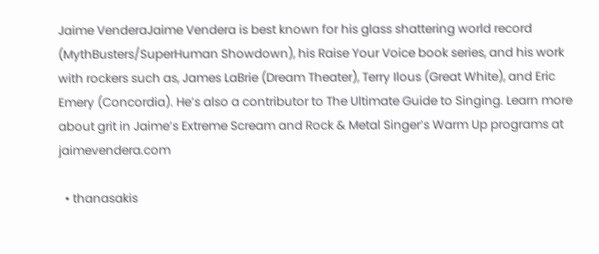Jaime VenderaJaime Vendera is best known for his glass shattering world record (MythBusters/SuperHuman Showdown), his Raise Your Voice book series, and his work with rockers such as, James LaBrie (Dream Theater), Terry Ilous (Great White), and Eric Emery (Concordia). He’s also a contributor to The Ultimate Guide to Singing. Learn more about grit in Jaime’s Extreme Scream and Rock & Metal Singer’s Warm Up programs at jaimevendera.com

  • thanasakis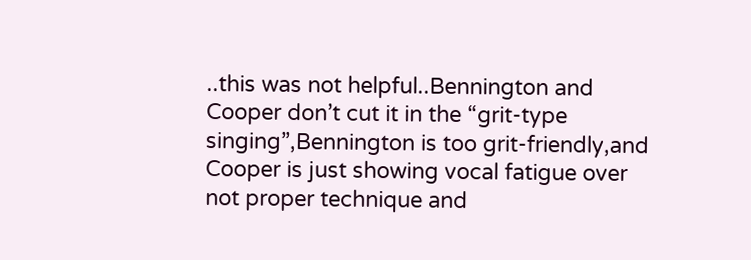..this was not helpful..Bennington and Cooper don’t cut it in the “grit-type singing”,Bennington is too grit-friendly,and Cooper is just showing vocal fatigue over not proper technique and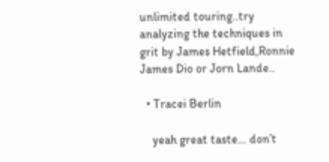unlimited touring..try analyzing the techniques in grit by James Hetfield,Ronnie James Dio or Jorn Lande..

  • Tracei Berlin

    yeah great taste… don’t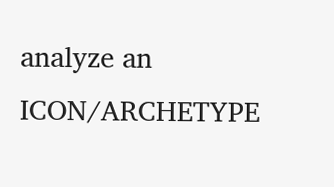analyze an ICON/ARCHETYPE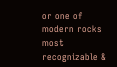or one of modern rocks most recognizable &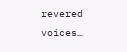revered voices…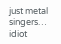just metal singers… idiot